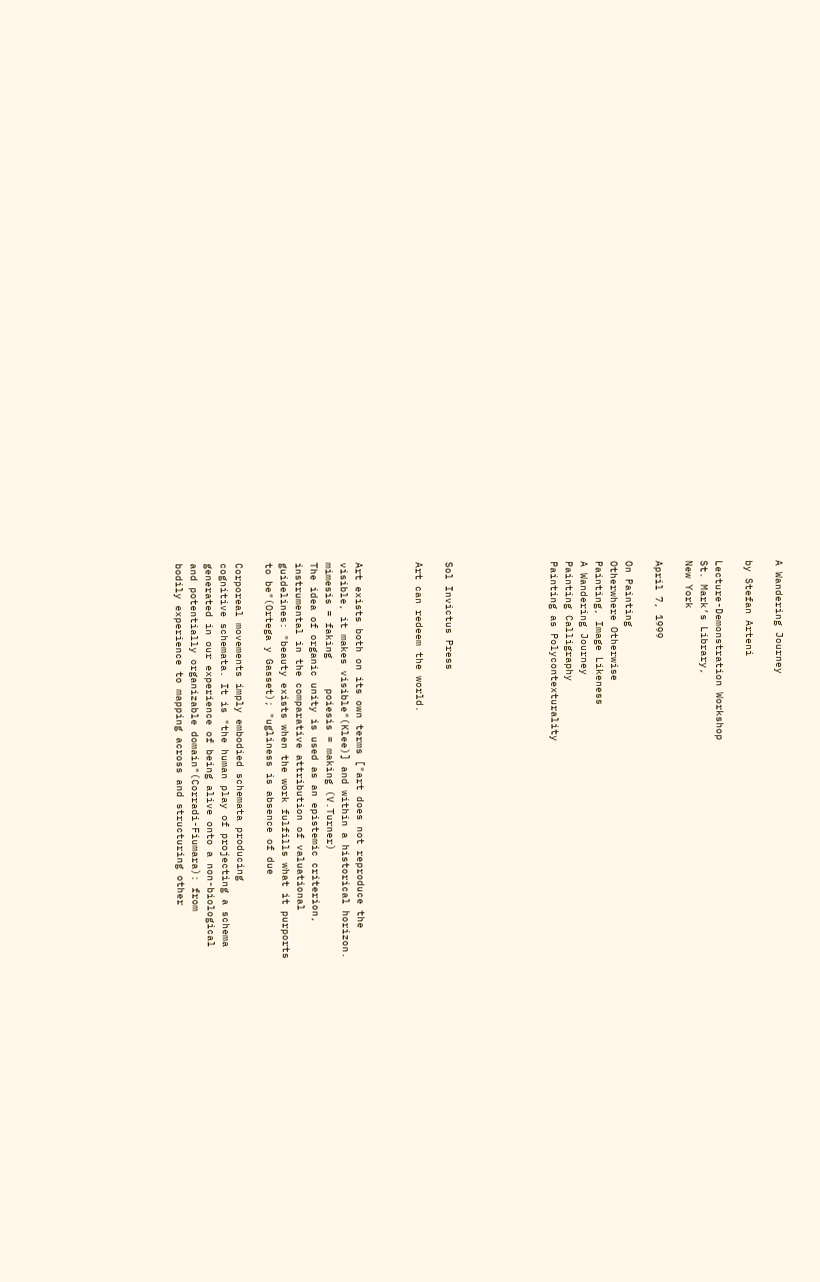A Wandering Journey

by Stefan Arteni

Lecture-Demonstration Workshop
St. Mark’s Library,
New York

April 7, 1999

On Painting
Otherwhere Otherwise
Painting, Image Likeness
A Wandering Journey
Painting Calligraphy
Painting as Polycontexturality






Sol Invictus Press

Art can redeem the world.



Art exists both on its own terms ["art does not reproduce the
visible, it makes visible"(Klee)] and within a historical horizon.
mimesis = faking     poiesis = making (V.Turner)
The idea of organic unity is used as an epistemic criterion,
instrumental in the comparative attribution of valuational
guidelines: "beauty exists when the work fulfills what it purports
to be"(Ortega y Gasset); "ugliness is absence of due

Corporeal movements imply embodied schemata producing
cognitive schemata. It is "the human play of projecting a schema
generated in our experience of being alive onto a non-biological
and potentially organizable domain"(Corradi-Fiumara): from
bodily experience to mapping across and structuring other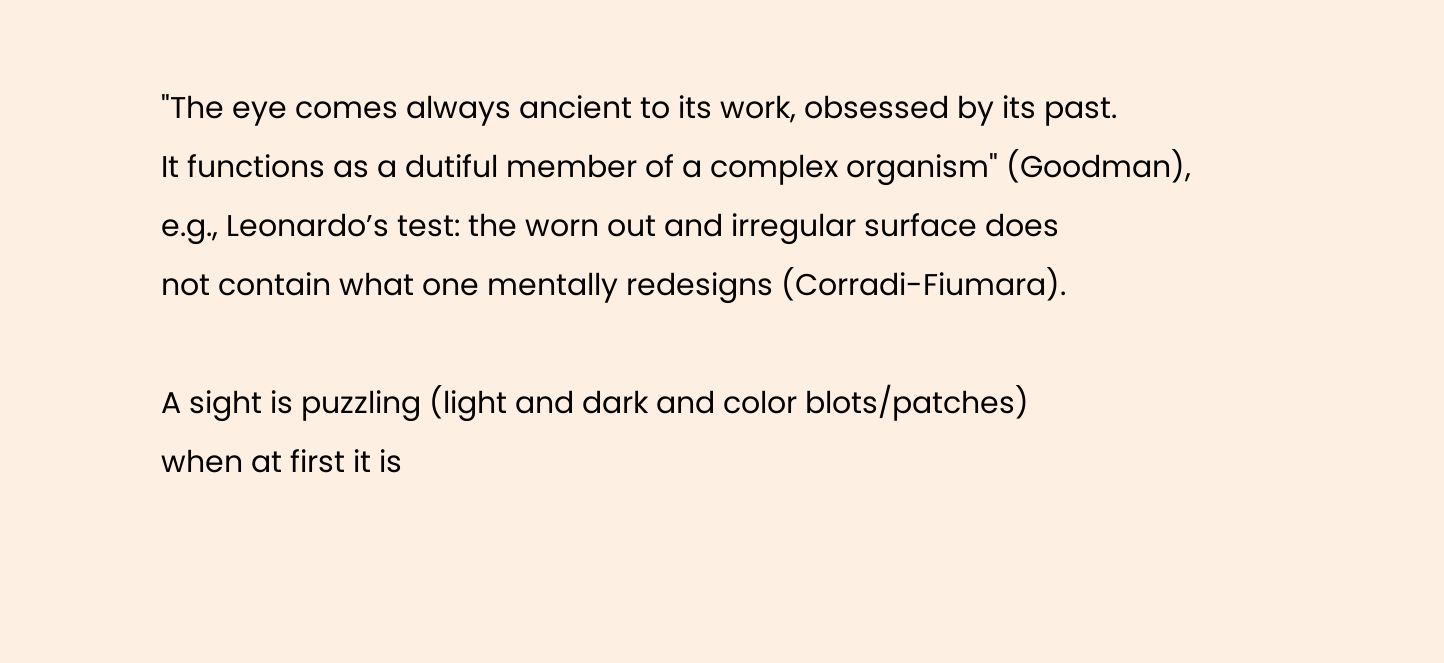"The eye comes always ancient to its work, obsessed by its past.
It functions as a dutiful member of a complex organism" (Goodman),
e.g., Leonardo’s test: the worn out and irregular surface does
not contain what one mentally redesigns (Corradi-Fiumara).

A sight is puzzling (light and dark and color blots/patches)
when at first it is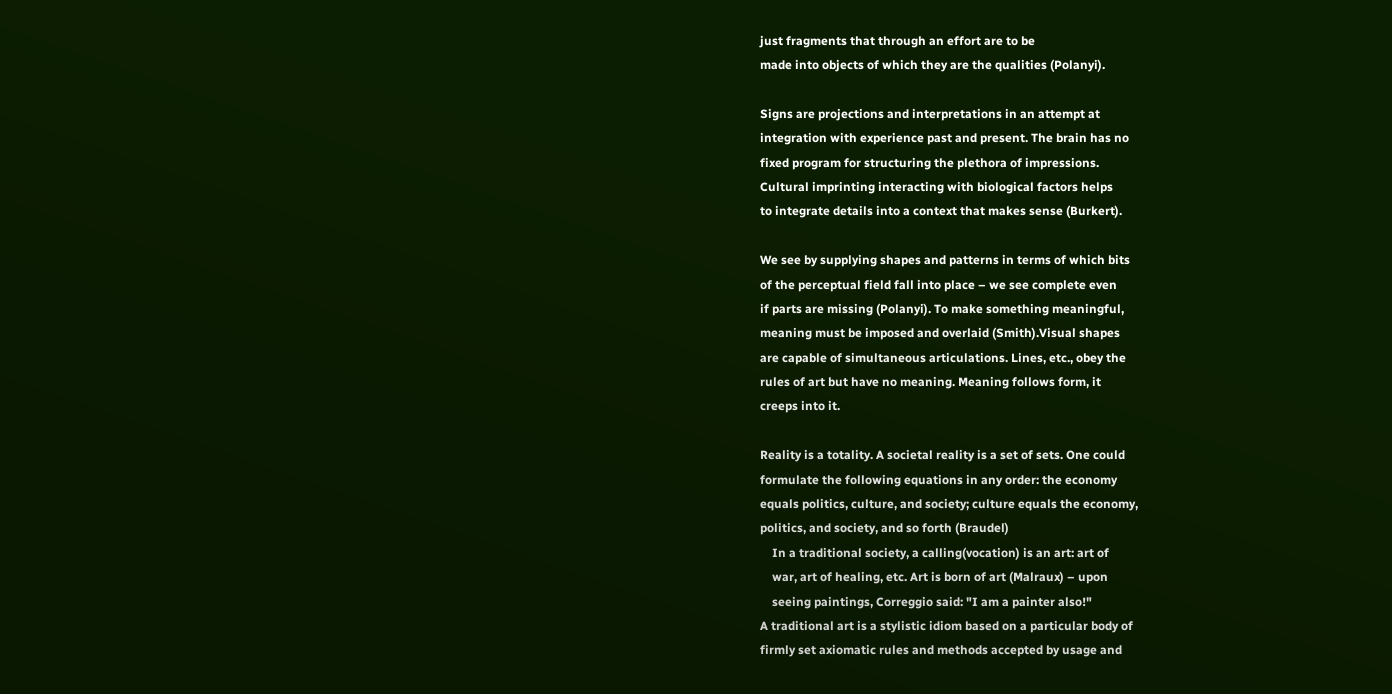just fragments that through an effort are to be
made into objects of which they are the qualities (Polanyi).

Signs are projections and interpretations in an attempt at
integration with experience past and present. The brain has no
fixed program for structuring the plethora of impressions.
Cultural imprinting interacting with biological factors helps
to integrate details into a context that makes sense (Burkert).

We see by supplying shapes and patterns in terms of which bits
of the perceptual field fall into place – we see complete even
if parts are missing (Polanyi). To make something meaningful,
meaning must be imposed and overlaid (Smith).Visual shapes
are capable of simultaneous articulations. Lines, etc., obey the
rules of art but have no meaning. Meaning follows form, it
creeps into it.

Reality is a totality. A societal reality is a set of sets. One could
formulate the following equations in any order: the economy
equals politics, culture, and society; culture equals the economy,
politics, and society, and so forth (Braudel)
    In a traditional society, a calling(vocation) is an art: art of
    war, art of healing, etc. Art is born of art (Malraux) – upon
    seeing paintings, Correggio said: "I am a painter also!"
A traditional art is a stylistic idiom based on a particular body of
firmly set axiomatic rules and methods accepted by usage and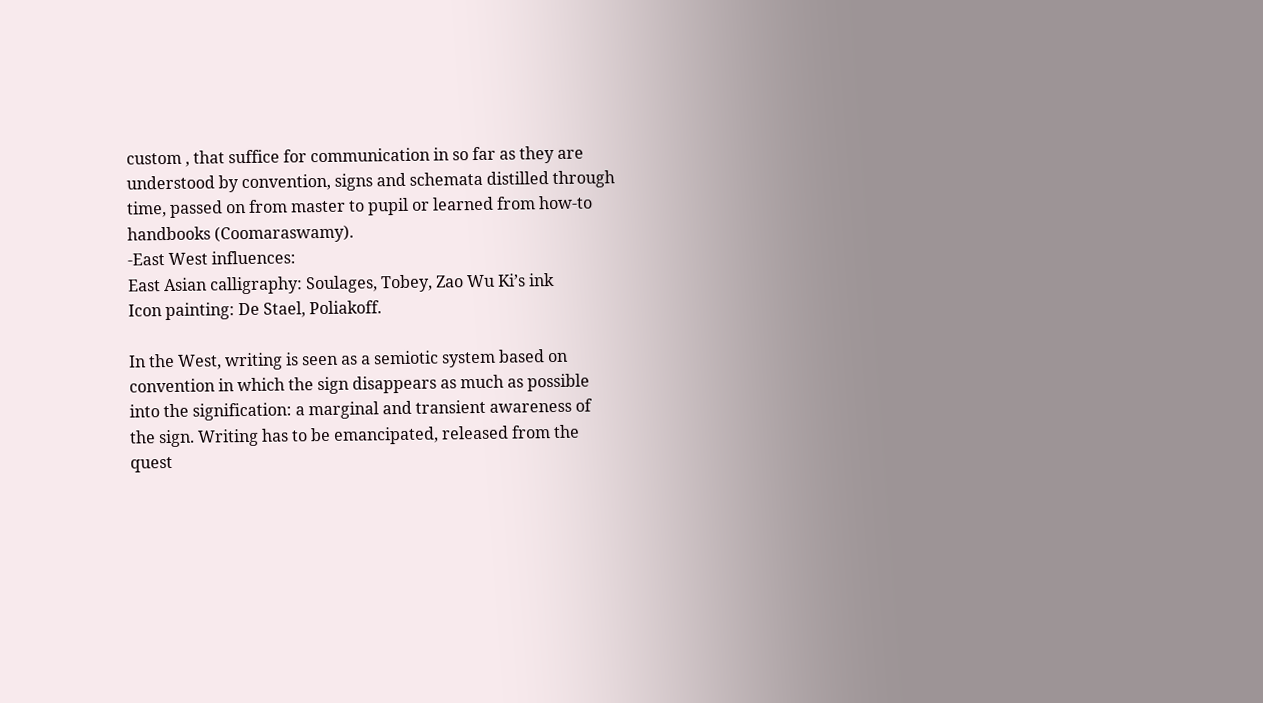custom , that suffice for communication in so far as they are
understood by convention, signs and schemata distilled through
time, passed on from master to pupil or learned from how-to
handbooks (Coomaraswamy).
-East West influences:
East Asian calligraphy: Soulages, Tobey, Zao Wu Ki’s ink
Icon painting: De Stael, Poliakoff.

In the West, writing is seen as a semiotic system based on
convention in which the sign disappears as much as possible
into the signification: a marginal and transient awareness of
the sign. Writing has to be emancipated, released from the
quest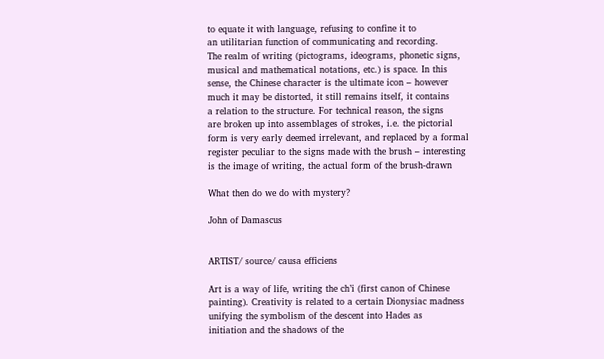to equate it with language, refusing to confine it to
an utilitarian function of communicating and recording.
The realm of writing (pictograms, ideograms, phonetic signs,
musical and mathematical notations, etc.) is space. In this
sense, the Chinese character is the ultimate icon – however
much it may be distorted, it still remains itself, it contains
a relation to the structure. For technical reason, the signs
are broken up into assemblages of strokes, i.e. the pictorial
form is very early deemed irrelevant, and replaced by a formal
register peculiar to the signs made with the brush – interesting
is the image of writing, the actual form of the brush-drawn

What then do we do with mystery?

John of Damascus


ARTIST/ source/ causa efficiens

Art is a way of life, writing the ch’i (first canon of Chinese
painting). Creativity is related to a certain Dionysiac madness
unifying the symbolism of the descent into Hades as
initiation and the shadows of the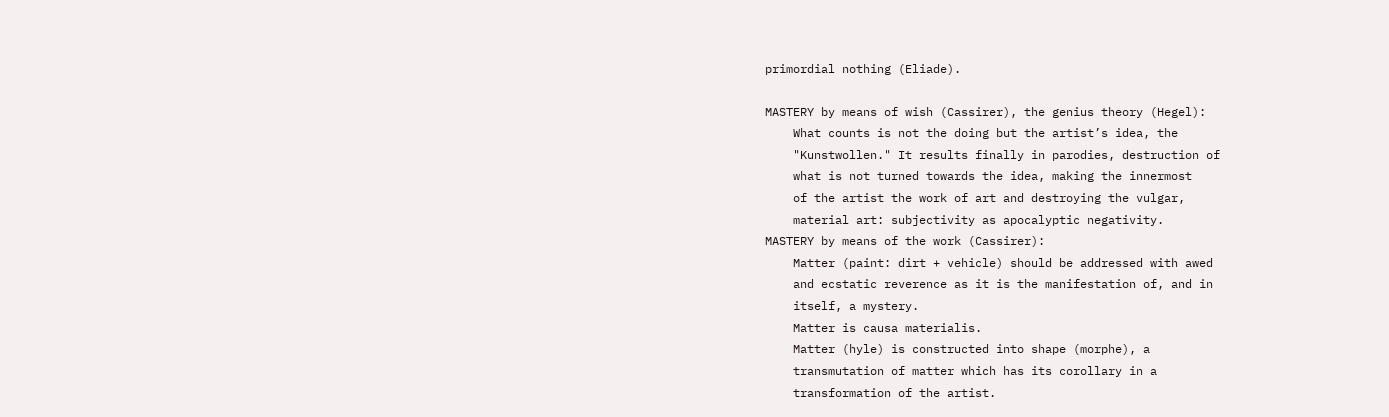primordial nothing (Eliade).

MASTERY by means of wish (Cassirer), the genius theory (Hegel):
    What counts is not the doing but the artist’s idea, the
    "Kunstwollen." It results finally in parodies, destruction of
    what is not turned towards the idea, making the innermost
    of the artist the work of art and destroying the vulgar,
    material art: subjectivity as apocalyptic negativity.
MASTERY by means of the work (Cassirer):
    Matter (paint: dirt + vehicle) should be addressed with awed
    and ecstatic reverence as it is the manifestation of, and in
    itself, a mystery.
    Matter is causa materialis.
    Matter (hyle) is constructed into shape (morphe), a
    transmutation of matter which has its corollary in a
    transformation of the artist.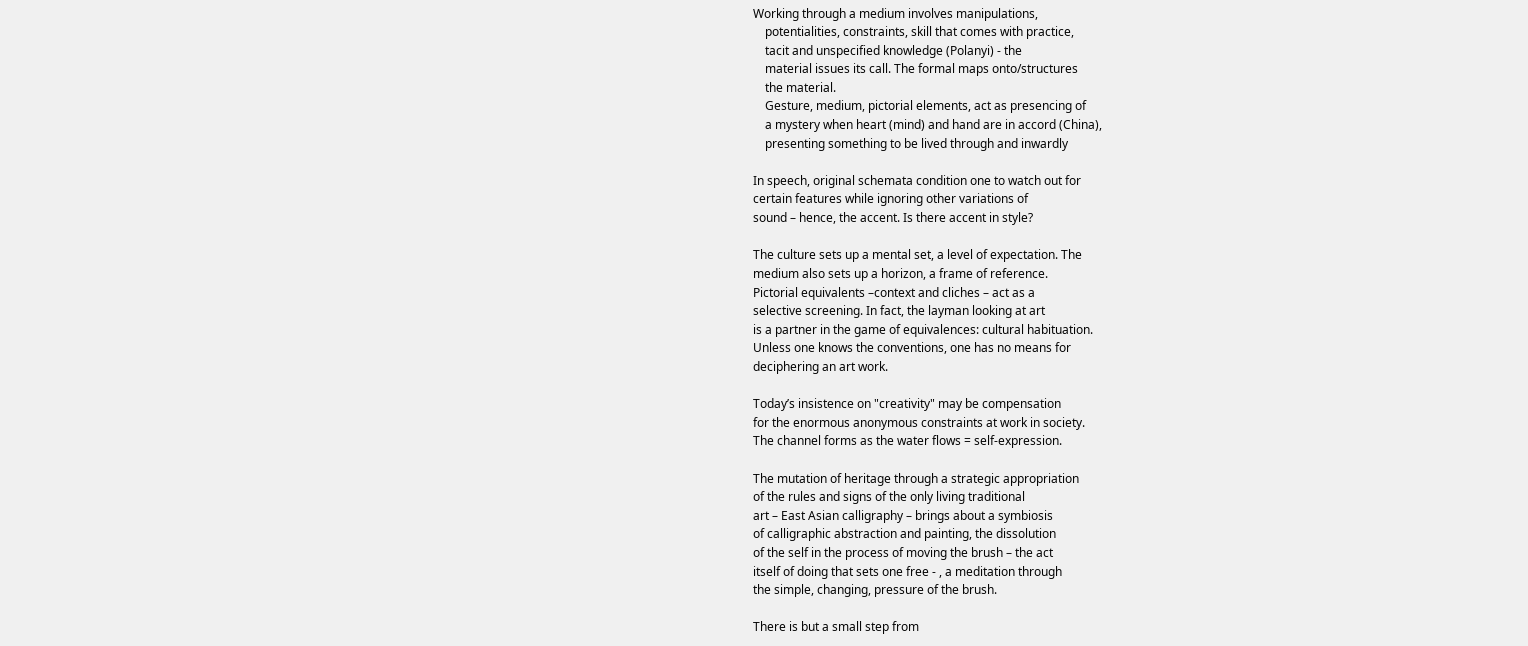Working through a medium involves manipulations,
    potentialities, constraints, skill that comes with practice,
    tacit and unspecified knowledge (Polanyi) - the
    material issues its call. The formal maps onto/structures
    the material.
    Gesture, medium, pictorial elements, act as presencing of
    a mystery when heart (mind) and hand are in accord (China),
    presenting something to be lived through and inwardly

In speech, original schemata condition one to watch out for
certain features while ignoring other variations of
sound – hence, the accent. Is there accent in style?

The culture sets up a mental set, a level of expectation. The
medium also sets up a horizon, a frame of reference.
Pictorial equivalents –context and cliches – act as a
selective screening. In fact, the layman looking at art
is a partner in the game of equivalences: cultural habituation.
Unless one knows the conventions, one has no means for
deciphering an art work.

Today’s insistence on "creativity" may be compensation
for the enormous anonymous constraints at work in society.
The channel forms as the water flows = self-expression.

The mutation of heritage through a strategic appropriation
of the rules and signs of the only living traditional
art – East Asian calligraphy – brings about a symbiosis
of calligraphic abstraction and painting, the dissolution
of the self in the process of moving the brush – the act
itself of doing that sets one free - , a meditation through
the simple, changing, pressure of the brush.

There is but a small step from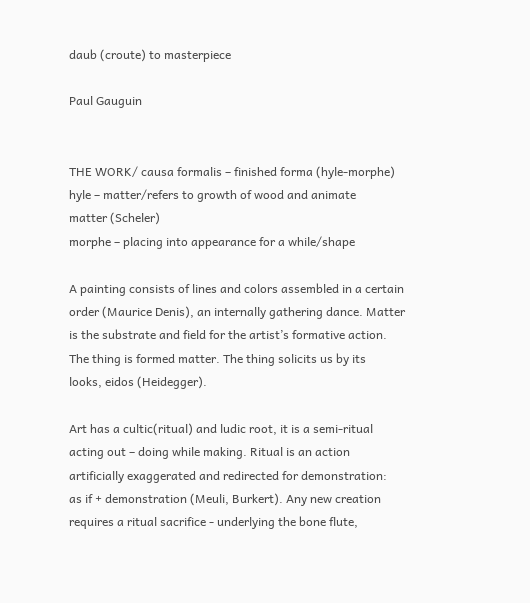daub (croute) to masterpiece

Paul Gauguin


THE WORK/ causa formalis – finished forma (hyle-morphe)
hyle – matter/refers to growth of wood and animate
matter (Scheler)
morphe – placing into appearance for a while/shape

A painting consists of lines and colors assembled in a certain
order (Maurice Denis), an internally gathering dance. Matter
is the substrate and field for the artist’s formative action.
The thing is formed matter. The thing solicits us by its
looks, eidos (Heidegger).

Art has a cultic(ritual) and ludic root, it is a semi-ritual
acting out – doing while making. Ritual is an action
artificially exaggerated and redirected for demonstration:
as if + demonstration (Meuli, Burkert). Any new creation
requires a ritual sacrifice - underlying the bone flute,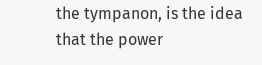the tympanon, is the idea that the power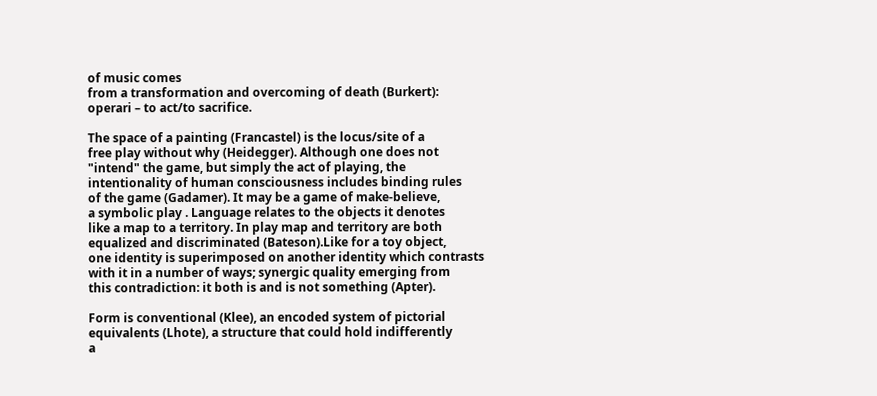of music comes
from a transformation and overcoming of death (Burkert):
operari – to act/to sacrifice.

The space of a painting (Francastel) is the locus/site of a
free play without why (Heidegger). Although one does not
"intend" the game, but simply the act of playing, the
intentionality of human consciousness includes binding rules
of the game (Gadamer). It may be a game of make-believe,
a symbolic play . Language relates to the objects it denotes
like a map to a territory. In play map and territory are both
equalized and discriminated (Bateson).Like for a toy object,
one identity is superimposed on another identity which contrasts
with it in a number of ways; synergic quality emerging from
this contradiction: it both is and is not something (Apter).

Form is conventional (Klee), an encoded system of pictorial
equivalents (Lhote), a structure that could hold indifferently
a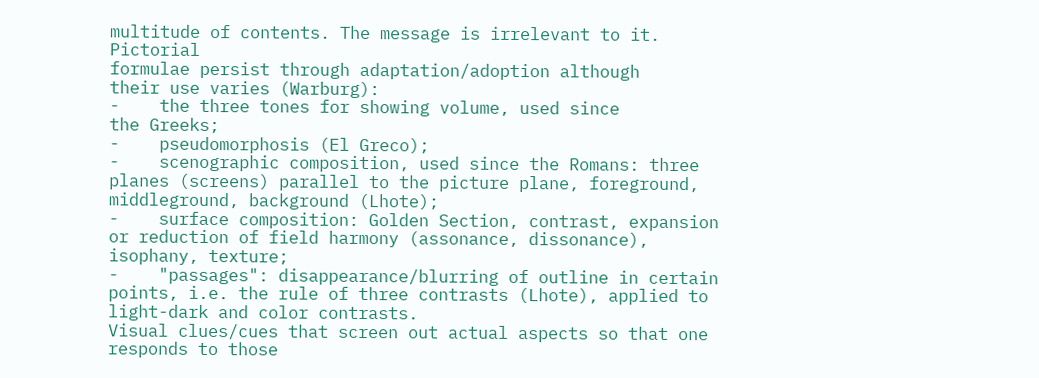multitude of contents. The message is irrelevant to it. Pictorial
formulae persist through adaptation/adoption although
their use varies (Warburg):
-    the three tones for showing volume, used since
the Greeks;
-    pseudomorphosis (El Greco);
-    scenographic composition, used since the Romans: three
planes (screens) parallel to the picture plane, foreground,
middleground, background (Lhote);
-    surface composition: Golden Section, contrast, expansion
or reduction of field harmony (assonance, dissonance),
isophany, texture;
-    "passages": disappearance/blurring of outline in certain
points, i.e. the rule of three contrasts (Lhote), applied to
light-dark and color contrasts.
Visual clues/cues that screen out actual aspects so that one
responds to those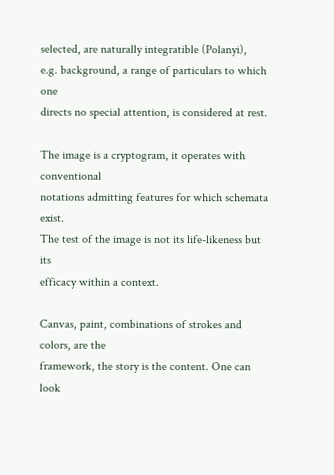selected, are naturally integratible (Polanyi),
e.g. background, a range of particulars to which one
directs no special attention, is considered at rest.

The image is a cryptogram, it operates with conventional
notations admitting features for which schemata exist.
The test of the image is not its life-likeness but its
efficacy within a context.

Canvas, paint, combinations of strokes and colors, are the
framework, the story is the content. One can look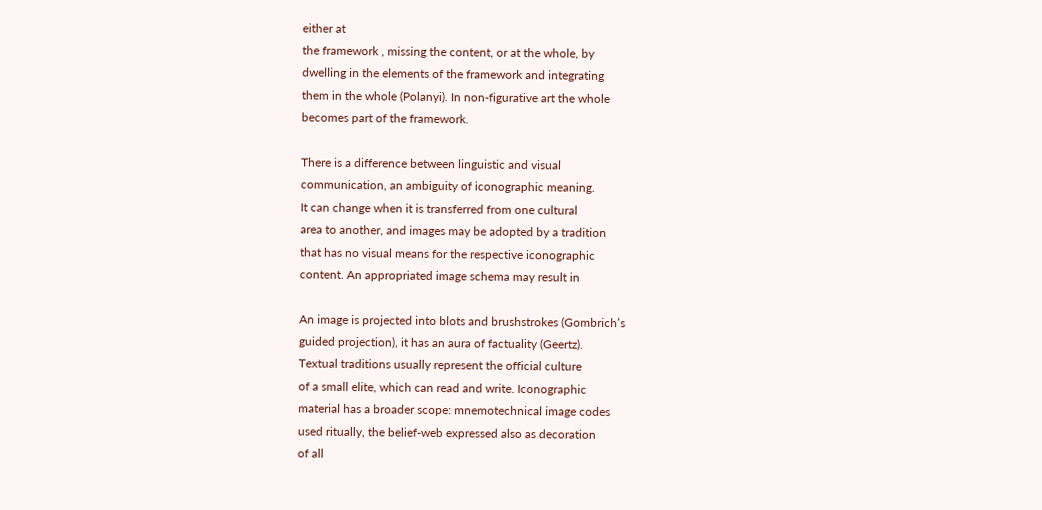either at
the framework , missing the content, or at the whole, by
dwelling in the elements of the framework and integrating
them in the whole (Polanyi). In non-figurative art the whole
becomes part of the framework.

There is a difference between linguistic and visual
communication, an ambiguity of iconographic meaning.
It can change when it is transferred from one cultural
area to another, and images may be adopted by a tradition
that has no visual means for the respective iconographic
content. An appropriated image schema may result in

An image is projected into blots and brushstrokes (Gombrich’s
guided projection), it has an aura of factuality (Geertz).
Textual traditions usually represent the official culture
of a small elite, which can read and write. Iconographic
material has a broader scope: mnemotechnical image codes
used ritually, the belief-web expressed also as decoration
of all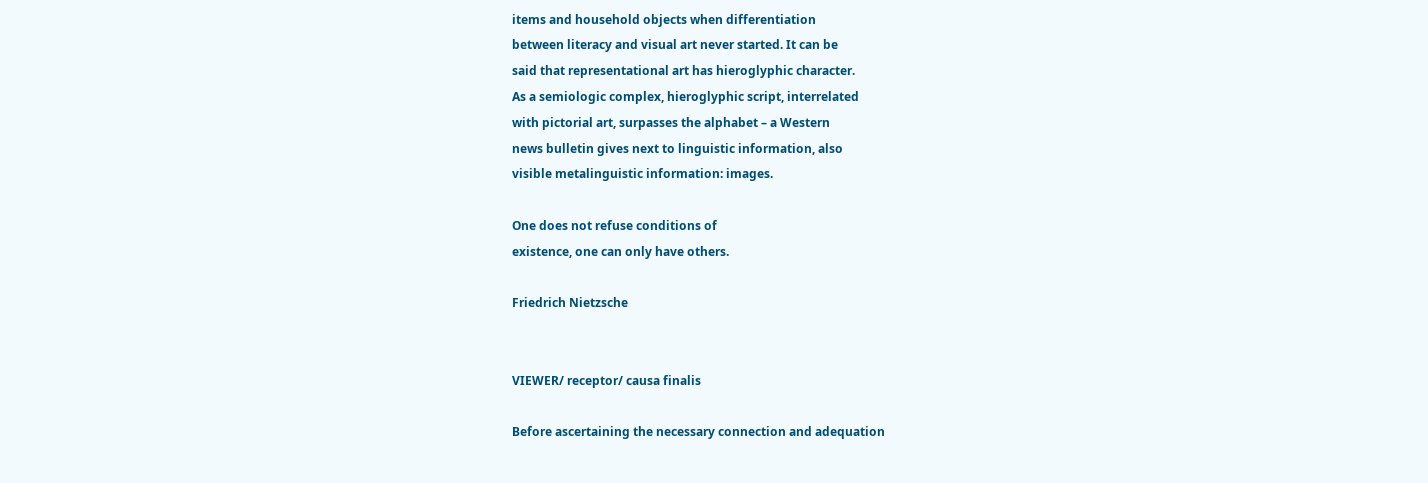items and household objects when differentiation
between literacy and visual art never started. It can be
said that representational art has hieroglyphic character.
As a semiologic complex, hieroglyphic script, interrelated
with pictorial art, surpasses the alphabet – a Western
news bulletin gives next to linguistic information, also
visible metalinguistic information: images.

One does not refuse conditions of
existence, one can only have others.

Friedrich Nietzsche


VIEWER/ receptor/ causa finalis

Before ascertaining the necessary connection and adequation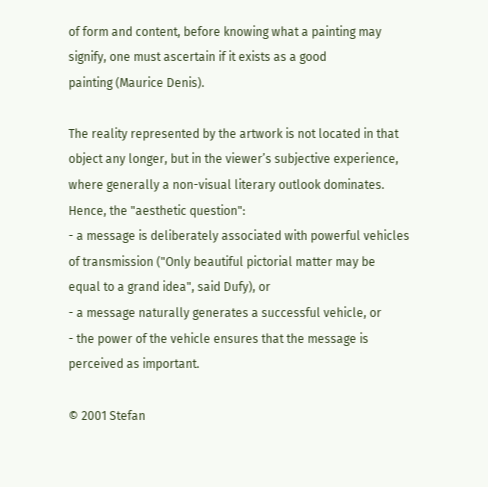of form and content, before knowing what a painting may
signify, one must ascertain if it exists as a good
painting (Maurice Denis).

The reality represented by the artwork is not located in that
object any longer, but in the viewer’s subjective experience,
where generally a non-visual literary outlook dominates.
Hence, the "aesthetic question":
- a message is deliberately associated with powerful vehicles
of transmission ("Only beautiful pictorial matter may be
equal to a grand idea", said Dufy), or
- a message naturally generates a successful vehicle, or
- the power of the vehicle ensures that the message is
perceived as important.

© 2001 Stefan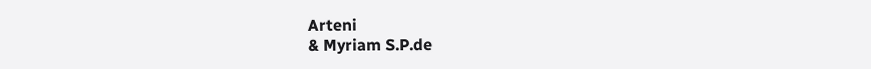Arteni
& Myriam S.P.de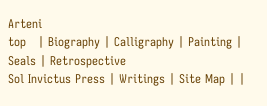Arteni
top   | Biography | Calligraphy | Painting | Seals | Retrospective
Sol Invictus Press | Writings | Site Map | |